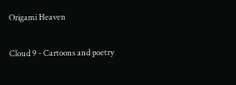Origami Heaven

Cloud 9 - Cartoons and poetry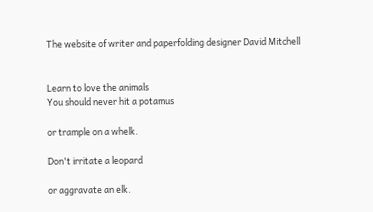The website of writer and paperfolding designer David Mitchell


Learn to love the animals
You should never hit a potamus

or trample on a whelk.

Don't irritate a leopard

or aggravate an elk.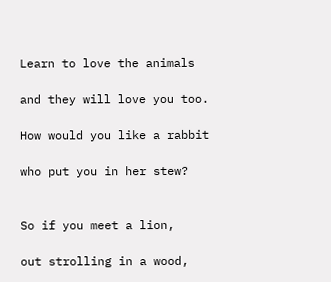Learn to love the animals

and they will love you too.

How would you like a rabbit

who put you in her stew?


So if you meet a lion,

out strolling in a wood,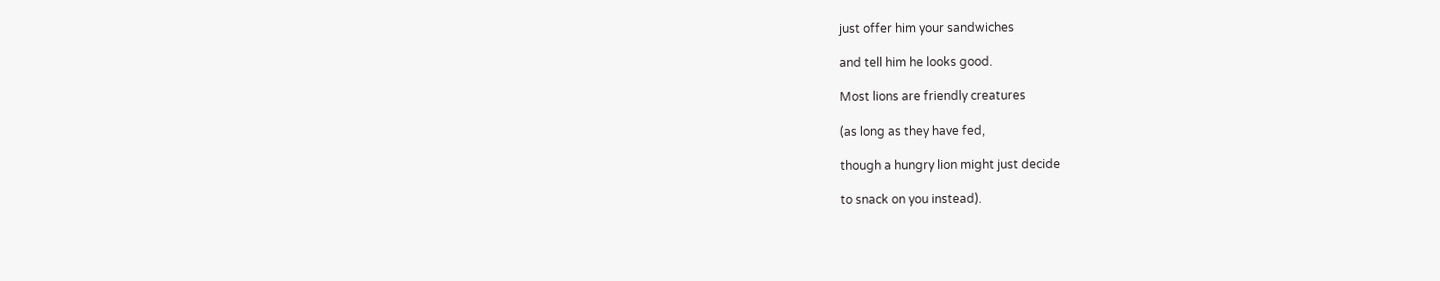just offer him your sandwiches

and tell him he looks good.

Most lions are friendly creatures

(as long as they have fed,

though a hungry lion might just decide

to snack on you instead).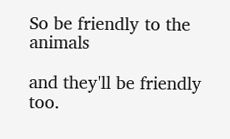So be friendly to the animals

and they'll be friendly too.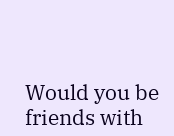Would you be friends with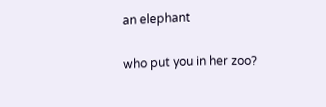an elephant

who put you in her zoo?